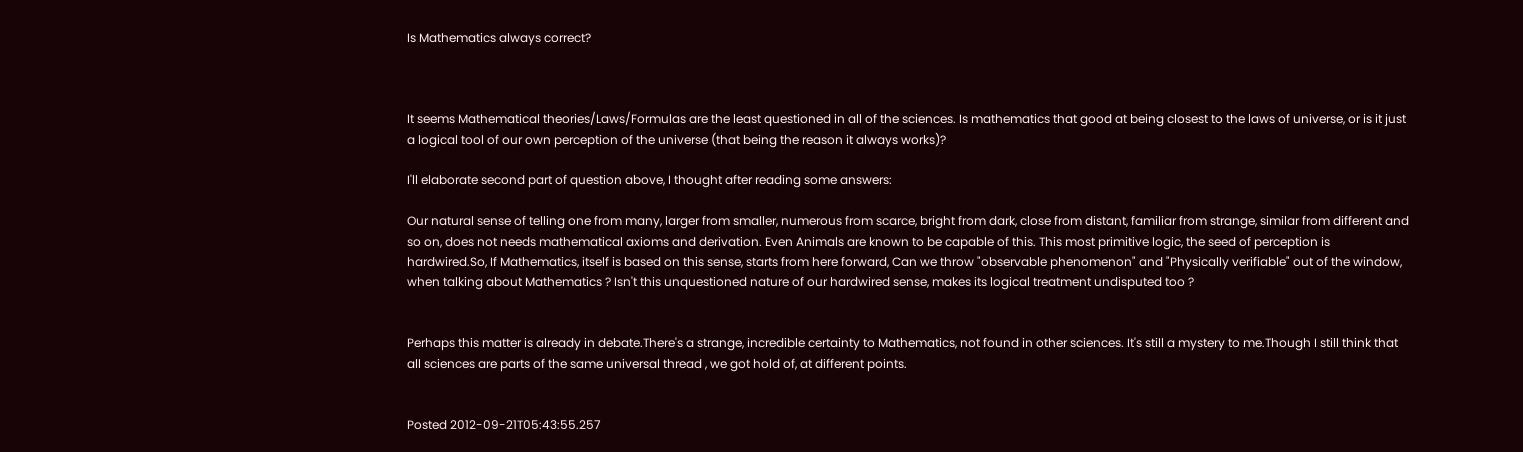Is Mathematics always correct?



It seems Mathematical theories/Laws/Formulas are the least questioned in all of the sciences. Is mathematics that good at being closest to the laws of universe, or is it just a logical tool of our own perception of the universe (that being the reason it always works)?

I'll elaborate second part of question above, I thought after reading some answers:

Our natural sense of telling one from many, larger from smaller, numerous from scarce, bright from dark, close from distant, familiar from strange, similar from different and so on, does not needs mathematical axioms and derivation. Even Animals are known to be capable of this. This most primitive logic, the seed of perception is hardwired.So, If Mathematics, itself is based on this sense, starts from here forward, Can we throw "observable phenomenon" and "Physically verifiable" out of the window, when talking about Mathematics ? Isn't this unquestioned nature of our hardwired sense, makes its logical treatment undisputed too ?


Perhaps this matter is already in debate.There's a strange, incredible certainty to Mathematics, not found in other sciences. It's still a mystery to me.Though I still think that all sciences are parts of the same universal thread , we got hold of, at different points.


Posted 2012-09-21T05:43:55.257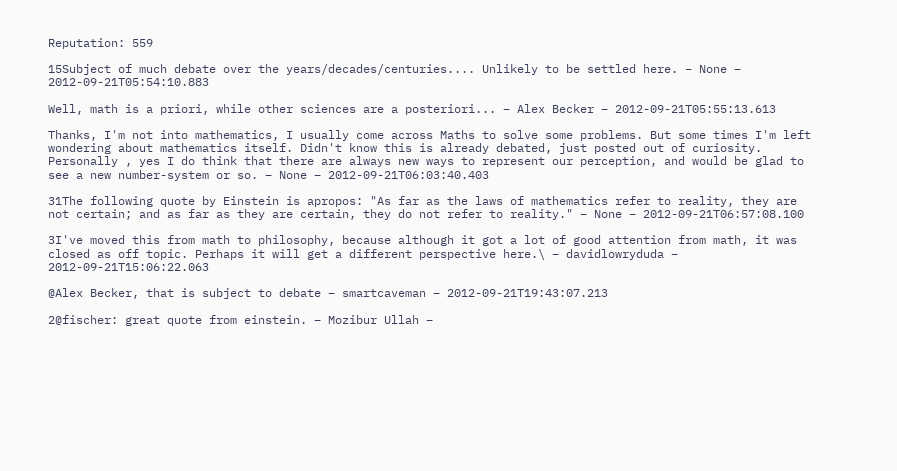Reputation: 559

15Subject of much debate over the years/decades/centuries.... Unlikely to be settled here. – None – 2012-09-21T05:54:10.883

Well, math is a priori, while other sciences are a posteriori... – Alex Becker – 2012-09-21T05:55:13.613

Thanks, I'm not into mathematics, I usually come across Maths to solve some problems. But some times I'm left wondering about mathematics itself. Didn't know this is already debated, just posted out of curiosity. Personally , yes I do think that there are always new ways to represent our perception, and would be glad to see a new number-system or so. – None – 2012-09-21T06:03:40.403

31The following quote by Einstein is apropos: "As far as the laws of mathematics refer to reality, they are not certain; and as far as they are certain, they do not refer to reality." – None – 2012-09-21T06:57:08.100

3I've moved this from math to philosophy, because although it got a lot of good attention from math, it was closed as off topic. Perhaps it will get a different perspective here.\ – davidlowryduda – 2012-09-21T15:06:22.063

@Alex Becker, that is subject to debate – smartcaveman – 2012-09-21T19:43:07.213

2@fischer: great quote from einstein. – Mozibur Ullah –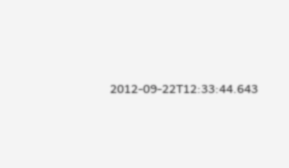2012-09-22T12:33:44.643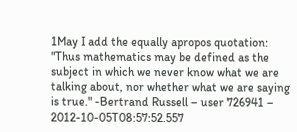1May I add the equally apropos quotation: "Thus mathematics may be defined as the subject in which we never know what we are talking about, nor whether what we are saying is true." -Bertrand Russell – user 726941 – 2012-10-05T08:57:52.557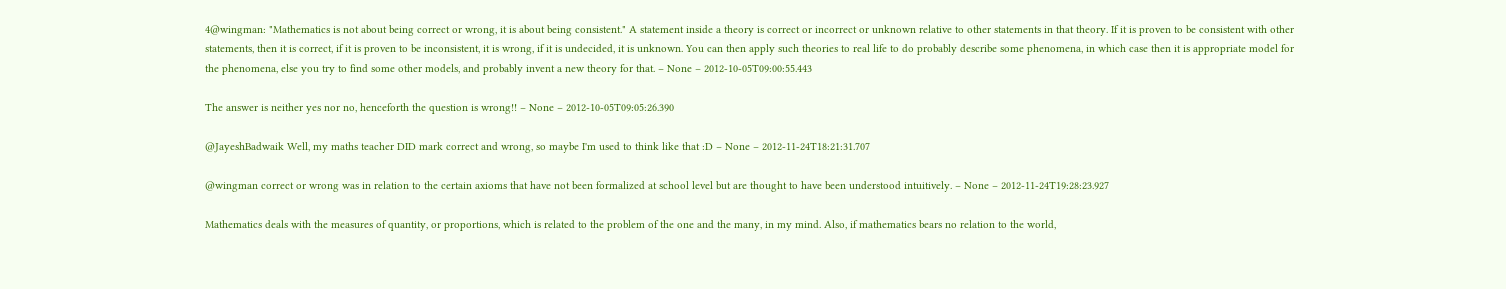4@wingman: "Mathematics is not about being correct or wrong, it is about being consistent." A statement inside a theory is correct or incorrect or unknown relative to other statements in that theory. If it is proven to be consistent with other statements, then it is correct, if it is proven to be inconsistent, it is wrong, if it is undecided, it is unknown. You can then apply such theories to real life to do probably describe some phenomena, in which case then it is appropriate model for the phenomena, else you try to find some other models, and probably invent a new theory for that. – None – 2012-10-05T09:00:55.443

The answer is neither yes nor no, henceforth the question is wrong!! – None – 2012-10-05T09:05:26.390

@JayeshBadwaik Well, my maths teacher DID mark correct and wrong, so maybe I'm used to think like that :D – None – 2012-11-24T18:21:31.707

@wingman correct or wrong was in relation to the certain axioms that have not been formalized at school level but are thought to have been understood intuitively. – None – 2012-11-24T19:28:23.927

Mathematics deals with the measures of quantity, or proportions, which is related to the problem of the one and the many, in my mind. Also, if mathematics bears no relation to the world,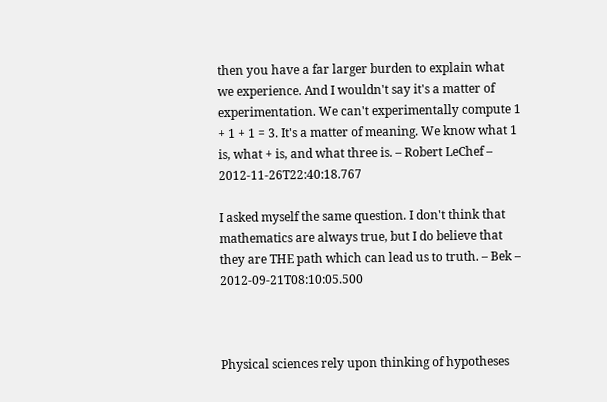then you have a far larger burden to explain what we experience. And I wouldn't say it's a matter of experimentation. We can't experimentally compute 1 + 1 + 1 = 3. It's a matter of meaning. We know what 1 is, what + is, and what three is. – Robert LeChef – 2012-11-26T22:40:18.767

I asked myself the same question. I don't think that mathematics are always true, but I do believe that they are THE path which can lead us to truth. – Bek – 2012-09-21T08:10:05.500



Physical sciences rely upon thinking of hypotheses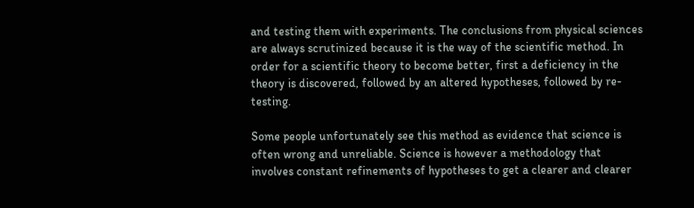and testing them with experiments. The conclusions from physical sciences are always scrutinized because it is the way of the scientific method. In order for a scientific theory to become better, first a deficiency in the theory is discovered, followed by an altered hypotheses, followed by re-testing.

Some people unfortunately see this method as evidence that science is often wrong and unreliable. Science is however a methodology that involves constant refinements of hypotheses to get a clearer and clearer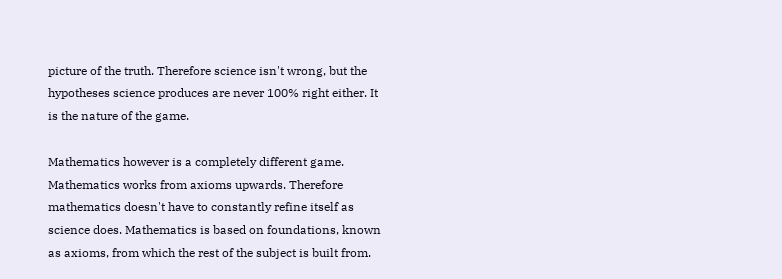picture of the truth. Therefore science isn't wrong, but the hypotheses science produces are never 100% right either. It is the nature of the game.

Mathematics however is a completely different game. Mathematics works from axioms upwards. Therefore mathematics doesn't have to constantly refine itself as science does. Mathematics is based on foundations, known as axioms, from which the rest of the subject is built from.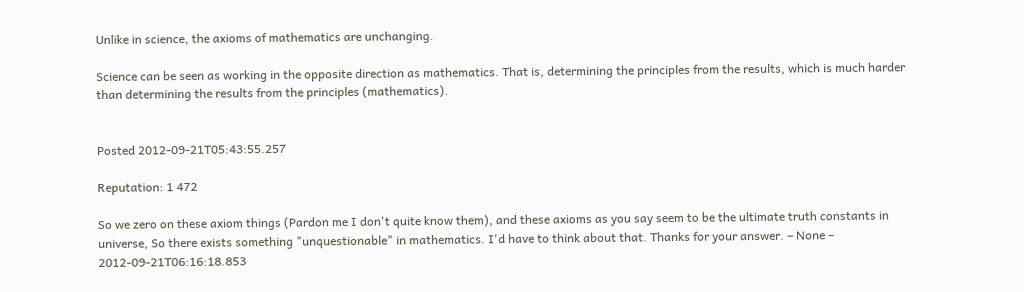Unlike in science, the axioms of mathematics are unchanging.

Science can be seen as working in the opposite direction as mathematics. That is, determining the principles from the results, which is much harder than determining the results from the principles (mathematics).


Posted 2012-09-21T05:43:55.257

Reputation: 1 472

So we zero on these axiom things (Pardon me I don't quite know them), and these axioms as you say seem to be the ultimate truth constants in universe, So there exists something "unquestionable" in mathematics. I'd have to think about that. Thanks for your answer. – None – 2012-09-21T06:16:18.853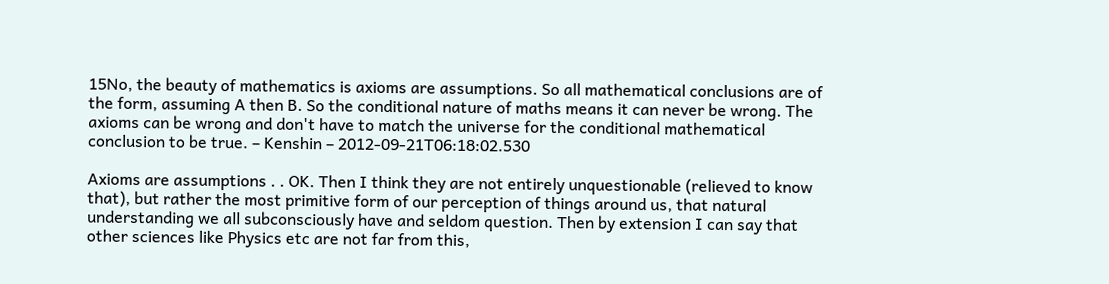15No, the beauty of mathematics is axioms are assumptions. So all mathematical conclusions are of the form, assuming A then B. So the conditional nature of maths means it can never be wrong. The axioms can be wrong and don't have to match the universe for the conditional mathematical conclusion to be true. – Kenshin – 2012-09-21T06:18:02.530

Axioms are assumptions . . OK. Then I think they are not entirely unquestionable (relieved to know that), but rather the most primitive form of our perception of things around us, that natural understanding we all subconsciously have and seldom question. Then by extension I can say that other sciences like Physics etc are not far from this,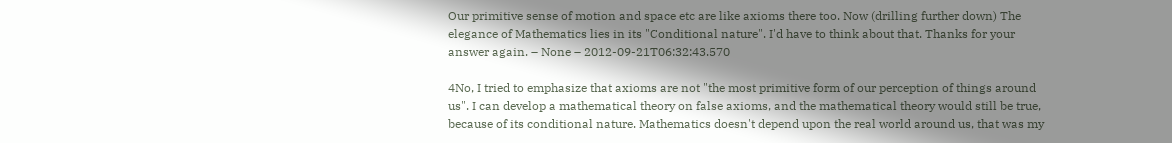Our primitive sense of motion and space etc are like axioms there too. Now (drilling further down) The elegance of Mathematics lies in its "Conditional nature". I'd have to think about that. Thanks for your answer again. – None – 2012-09-21T06:32:43.570

4No, I tried to emphasize that axioms are not "the most primitive form of our perception of things around us". I can develop a mathematical theory on false axioms, and the mathematical theory would still be true, because of its conditional nature. Mathematics doesn't depend upon the real world around us, that was my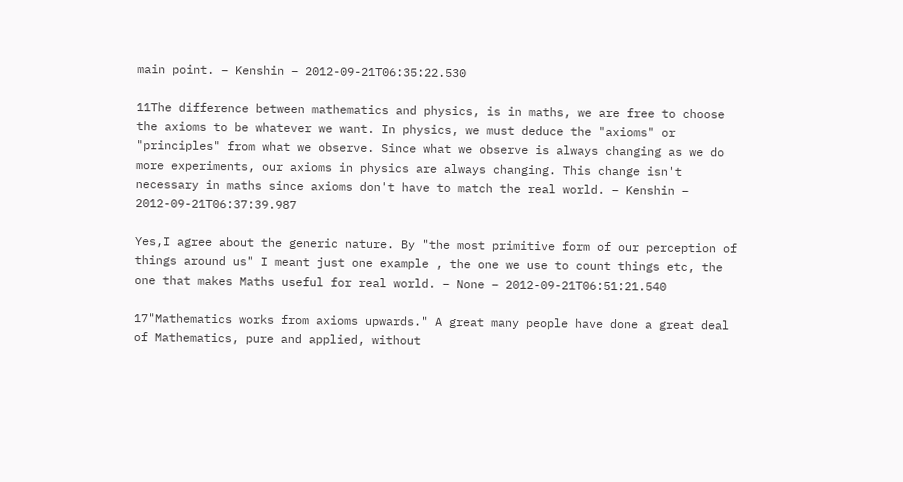main point. – Kenshin – 2012-09-21T06:35:22.530

11The difference between mathematics and physics, is in maths, we are free to choose the axioms to be whatever we want. In physics, we must deduce the "axioms" or "principles" from what we observe. Since what we observe is always changing as we do more experiments, our axioms in physics are always changing. This change isn't necessary in maths since axioms don't have to match the real world. – Kenshin – 2012-09-21T06:37:39.987

Yes,I agree about the generic nature. By "the most primitive form of our perception of things around us" I meant just one example , the one we use to count things etc, the one that makes Maths useful for real world. – None – 2012-09-21T06:51:21.540

17"Mathematics works from axioms upwards." A great many people have done a great deal of Mathematics, pure and applied, without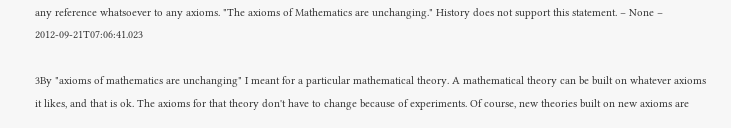any reference whatsoever to any axioms. "The axioms of Mathematics are unchanging." History does not support this statement. – None – 2012-09-21T07:06:41.023

3By "axioms of mathematics are unchanging" I meant for a particular mathematical theory. A mathematical theory can be built on whatever axioms it likes, and that is ok. The axioms for that theory don't have to change because of experiments. Of course, new theories built on new axioms are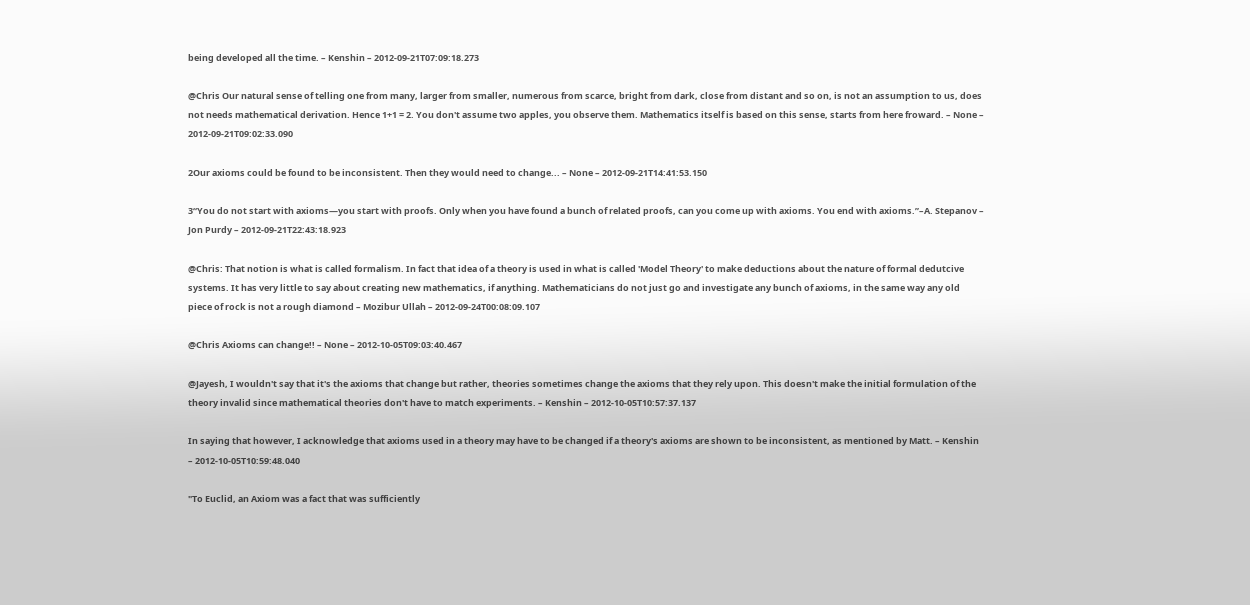being developed all the time. – Kenshin – 2012-09-21T07:09:18.273

@Chris Our natural sense of telling one from many, larger from smaller, numerous from scarce, bright from dark, close from distant and so on, is not an assumption to us, does not needs mathematical derivation. Hence 1+1 = 2. You don't assume two apples, you observe them. Mathematics itself is based on this sense, starts from here froward. – None – 2012-09-21T09:02:33.090

2Our axioms could be found to be inconsistent. Then they would need to change... – None – 2012-09-21T14:41:53.150

3“You do not start with axioms—you start with proofs. Only when you have found a bunch of related proofs, can you come up with axioms. You end with axioms.”–A. Stepanov – Jon Purdy – 2012-09-21T22:43:18.923

@Chris: That notion is what is called formalism. In fact that idea of a theory is used in what is called 'Model Theory' to make deductions about the nature of formal dedutcive systems. It has very little to say about creating new mathematics, if anything. Mathematicians do not just go and investigate any bunch of axioms, in the same way any old piece of rock is not a rough diamond – Mozibur Ullah – 2012-09-24T00:08:09.107

@Chris Axioms can change!! – None – 2012-10-05T09:03:40.467

@Jayesh, I wouldn't say that it's the axioms that change but rather, theories sometimes change the axioms that they rely upon. This doesn't make the initial formulation of the theory invalid since mathematical theories don't have to match experiments. – Kenshin – 2012-10-05T10:57:37.137

In saying that however, I acknowledge that axioms used in a theory may have to be changed if a theory's axioms are shown to be inconsistent, as mentioned by Matt. – Kenshin – 2012-10-05T10:59:48.040

"To Euclid, an Axiom was a fact that was sufficiently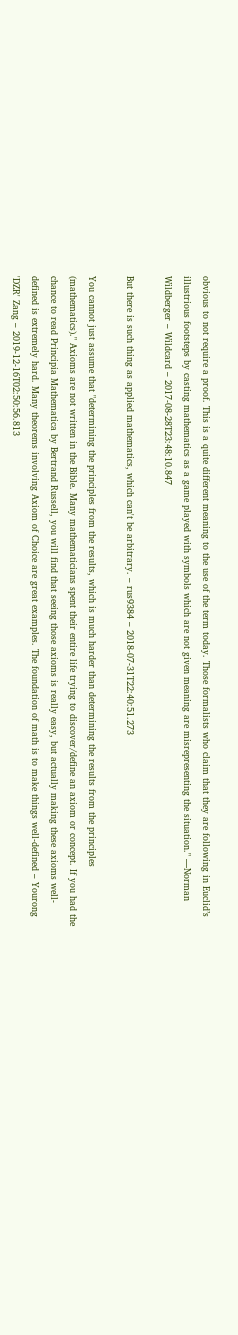obvious to not require a proof. This is a quite different meaning to the use of the term today. Those formalists who claim that they are following in Euclid’s illustrious footsteps by casting mathematics as a game played with symbols which are not given meaning are misrepresenting the situation." —Norman Wildberger – Wildcard – 2017-08-28T23:48:10.847

But there is such thing as applied mathematics, which can't be arbitrary. – rus9384 – 2018-07-31T22:40:51.273

You cannot just assume that "determining the principles from the results, which is much harder than determining the results from the principles (mathematics)." Axioms are not written in the Bible. Many mathematicians spent their entire life trying to discover/define an axiom or concept. If you had the chance to read Principia Mathematica by Bertrand Russell, you will find that seeing those axioms is really easy, but actually making these axioms well-defined is extremely hard. Many theorems involving Axiom of Choice are great examples. The foundation of math is to make things well-defined – Yourong 'DZR' Zang – 2019-12-16T02:50:56.813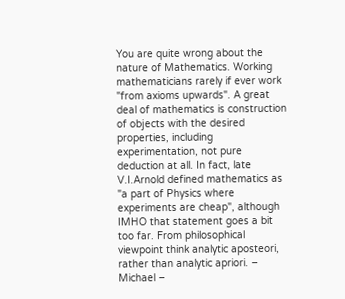You are quite wrong about the nature of Mathematics. Working mathematicians rarely if ever work "from axioms upwards". A great deal of mathematics is construction of objects with the desired properties, including experimentation, not pure deduction at all. In fact, late V.I.Arnold defined mathematics as "a part of Physics where experiments are cheap", although IMHO that statement goes a bit too far. From philosophical viewpoint think analytic aposteori, rather than analytic apriori. – Michael –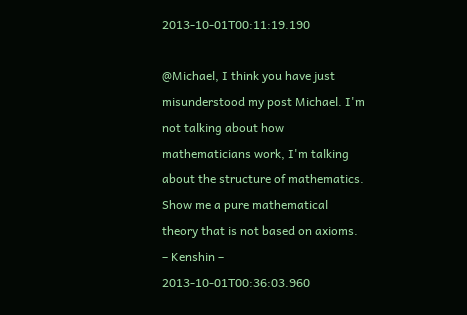2013-10-01T00:11:19.190

@Michael, I think you have just misunderstood my post Michael. I'm not talking about how mathematicians work, I'm talking about the structure of mathematics. Show me a pure mathematical theory that is not based on axioms. – Kenshin – 2013-10-01T00:36:03.960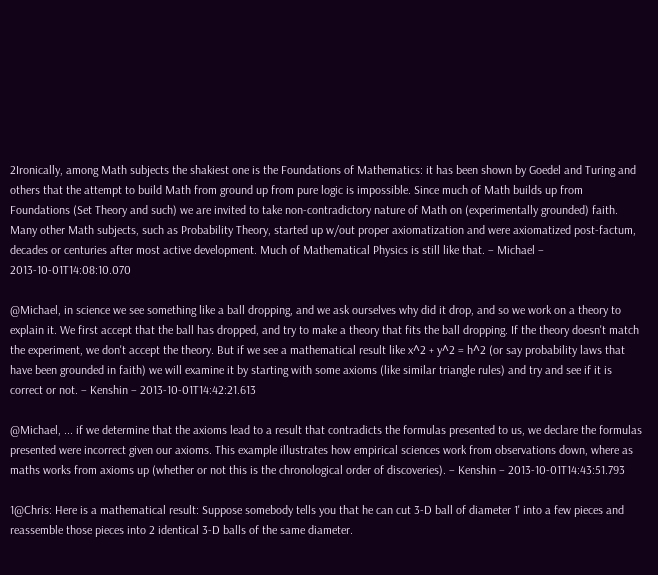2Ironically, among Math subjects the shakiest one is the Foundations of Mathematics: it has been shown by Goedel and Turing and others that the attempt to build Math from ground up from pure logic is impossible. Since much of Math builds up from Foundations (Set Theory and such) we are invited to take non-contradictory nature of Math on (experimentally grounded) faith. Many other Math subjects, such as Probability Theory, started up w/out proper axiomatization and were axiomatized post-factum, decades or centuries after most active development. Much of Mathematical Physics is still like that. – Michael – 2013-10-01T14:08:10.070

@Michael, in science we see something like a ball dropping, and we ask ourselves why did it drop, and so we work on a theory to explain it. We first accept that the ball has dropped, and try to make a theory that fits the ball dropping. If the theory doesn't match the experiment, we don't accept the theory. But if we see a mathematical result like x^2 + y^2 = h^2 (or say probability laws that have been grounded in faith) we will examine it by starting with some axioms (like similar triangle rules) and try and see if it is correct or not. – Kenshin – 2013-10-01T14:42:21.613

@Michael, ... if we determine that the axioms lead to a result that contradicts the formulas presented to us, we declare the formulas presented were incorrect given our axioms. This example illustrates how empirical sciences work from observations down, where as maths works from axioms up (whether or not this is the chronological order of discoveries). – Kenshin – 2013-10-01T14:43:51.793

1@Chris: Here is a mathematical result: Suppose somebody tells you that he can cut 3-D ball of diameter 1' into a few pieces and reassemble those pieces into 2 identical 3-D balls of the same diameter.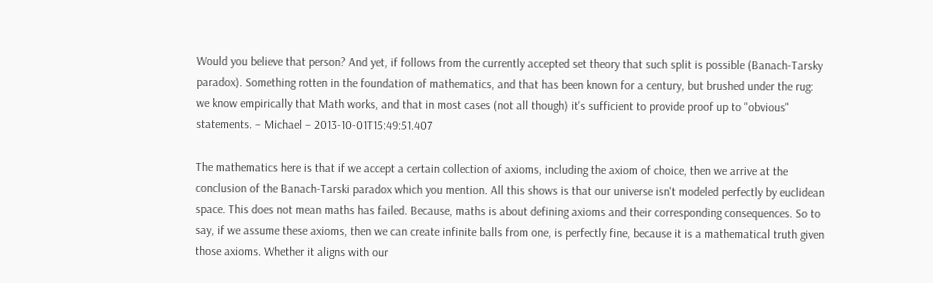Would you believe that person? And yet, if follows from the currently accepted set theory that such split is possible (Banach-Tarsky paradox). Something rotten in the foundation of mathematics, and that has been known for a century, but brushed under the rug: we know empirically that Math works, and that in most cases (not all though) it's sufficient to provide proof up to "obvious" statements. – Michael – 2013-10-01T15:49:51.407

The mathematics here is that if we accept a certain collection of axioms, including the axiom of choice, then we arrive at the conclusion of the Banach-Tarski paradox which you mention. All this shows is that our universe isn't modeled perfectly by euclidean space. This does not mean maths has failed. Because, maths is about defining axioms and their corresponding consequences. So to say, if we assume these axioms, then we can create infinite balls from one, is perfectly fine, because it is a mathematical truth given those axioms. Whether it aligns with our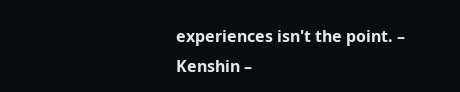experiences isn't the point. – Kenshin –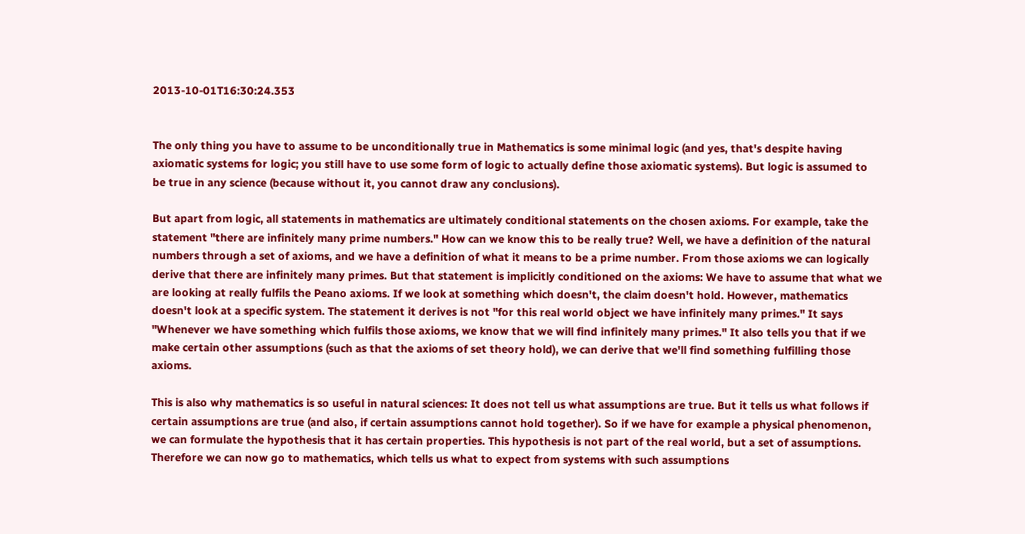2013-10-01T16:30:24.353


The only thing you have to assume to be unconditionally true in Mathematics is some minimal logic (and yes, that's despite having axiomatic systems for logic; you still have to use some form of logic to actually define those axiomatic systems). But logic is assumed to be true in any science (because without it, you cannot draw any conclusions).

But apart from logic, all statements in mathematics are ultimately conditional statements on the chosen axioms. For example, take the statement "there are infinitely many prime numbers." How can we know this to be really true? Well, we have a definition of the natural numbers through a set of axioms, and we have a definition of what it means to be a prime number. From those axioms we can logically derive that there are infinitely many primes. But that statement is implicitly conditioned on the axioms: We have to assume that what we are looking at really fulfils the Peano axioms. If we look at something which doesn't, the claim doesn't hold. However, mathematics doesn't look at a specific system. The statement it derives is not "for this real world object we have infinitely many primes." It says "Whenever we have something which fulfils those axioms, we know that we will find infinitely many primes." It also tells you that if we make certain other assumptions (such as that the axioms of set theory hold), we can derive that we'll find something fulfilling those axioms.

This is also why mathematics is so useful in natural sciences: It does not tell us what assumptions are true. But it tells us what follows if certain assumptions are true (and also, if certain assumptions cannot hold together). So if we have for example a physical phenomenon, we can formulate the hypothesis that it has certain properties. This hypothesis is not part of the real world, but a set of assumptions. Therefore we can now go to mathematics, which tells us what to expect from systems with such assumptions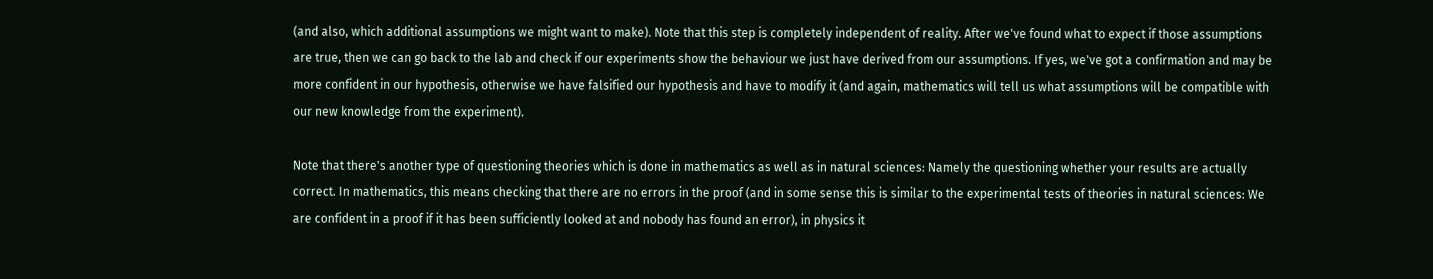(and also, which additional assumptions we might want to make). Note that this step is completely independent of reality. After we've found what to expect if those assumptions are true, then we can go back to the lab and check if our experiments show the behaviour we just have derived from our assumptions. If yes, we've got a confirmation and may be more confident in our hypothesis, otherwise we have falsified our hypothesis and have to modify it (and again, mathematics will tell us what assumptions will be compatible with our new knowledge from the experiment).

Note that there's another type of questioning theories which is done in mathematics as well as in natural sciences: Namely the questioning whether your results are actually correct. In mathematics, this means checking that there are no errors in the proof (and in some sense this is similar to the experimental tests of theories in natural sciences: We are confident in a proof if it has been sufficiently looked at and nobody has found an error), in physics it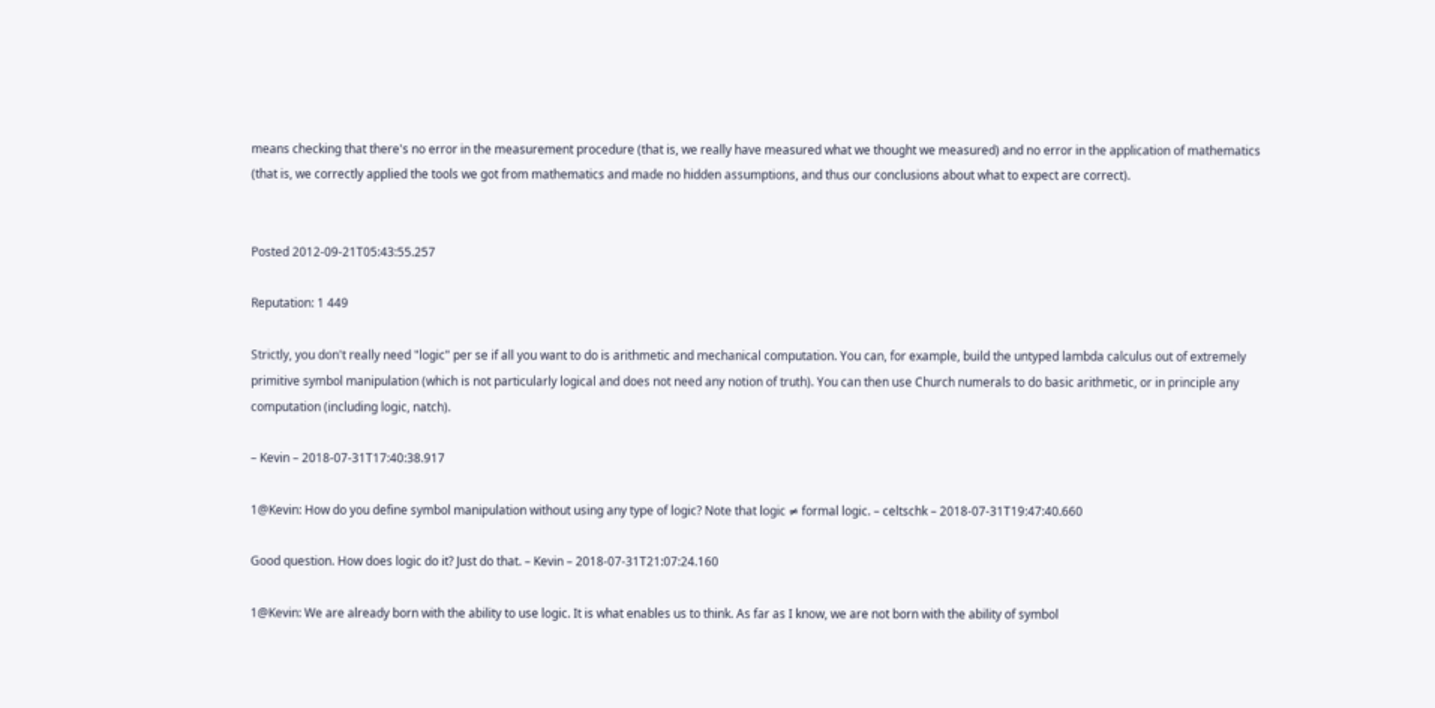means checking that there's no error in the measurement procedure (that is, we really have measured what we thought we measured) and no error in the application of mathematics (that is, we correctly applied the tools we got from mathematics and made no hidden assumptions, and thus our conclusions about what to expect are correct).


Posted 2012-09-21T05:43:55.257

Reputation: 1 449

Strictly, you don't really need "logic" per se if all you want to do is arithmetic and mechanical computation. You can, for example, build the untyped lambda calculus out of extremely primitive symbol manipulation (which is not particularly logical and does not need any notion of truth). You can then use Church numerals to do basic arithmetic, or in principle any computation (including logic, natch).

– Kevin – 2018-07-31T17:40:38.917

1@Kevin: How do you define symbol manipulation without using any type of logic? Note that logic ≠ formal logic. – celtschk – 2018-07-31T19:47:40.660

Good question. How does logic do it? Just do that. – Kevin – 2018-07-31T21:07:24.160

1@Kevin: We are already born with the ability to use logic. It is what enables us to think. As far as I know, we are not born with the ability of symbol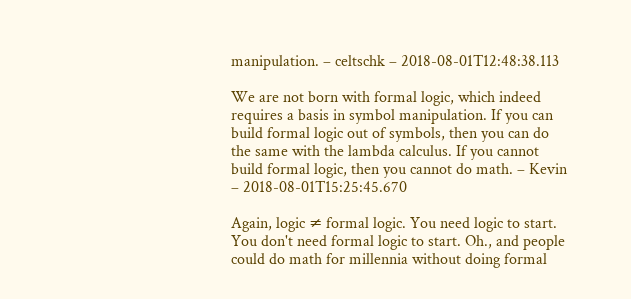manipulation. – celtschk – 2018-08-01T12:48:38.113

We are not born with formal logic, which indeed requires a basis in symbol manipulation. If you can build formal logic out of symbols, then you can do the same with the lambda calculus. If you cannot build formal logic, then you cannot do math. – Kevin – 2018-08-01T15:25:45.670

Again, logic ≠ formal logic. You need logic to start. You don't need formal logic to start. Oh., and people could do math for millennia without doing formal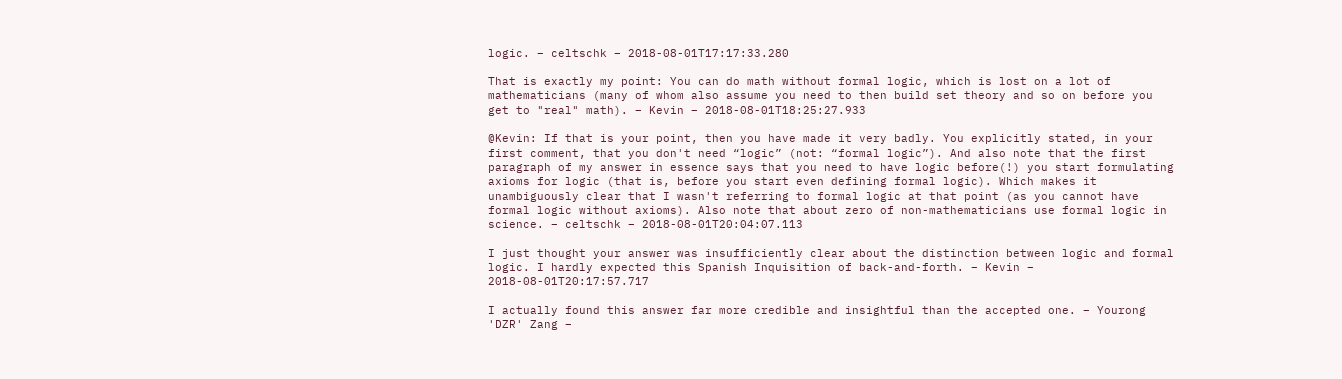logic. – celtschk – 2018-08-01T17:17:33.280

That is exactly my point: You can do math without formal logic, which is lost on a lot of mathematicians (many of whom also assume you need to then build set theory and so on before you get to "real" math). – Kevin – 2018-08-01T18:25:27.933

@Kevin: If that is your point, then you have made it very badly. You explicitly stated, in your first comment, that you don't need “logic” (not: “formal logic”). And also note that the first paragraph of my answer in essence says that you need to have logic before(!) you start formulating axioms for logic (that is, before you start even defining formal logic). Which makes it unambiguously clear that I wasn't referring to formal logic at that point (as you cannot have formal logic without axioms). Also note that about zero of non-mathematicians use formal logic in science. – celtschk – 2018-08-01T20:04:07.113

I just thought your answer was insufficiently clear about the distinction between logic and formal logic. I hardly expected this Spanish Inquisition of back-and-forth. – Kevin – 2018-08-01T20:17:57.717

I actually found this answer far more credible and insightful than the accepted one. – Yourong 'DZR' Zang –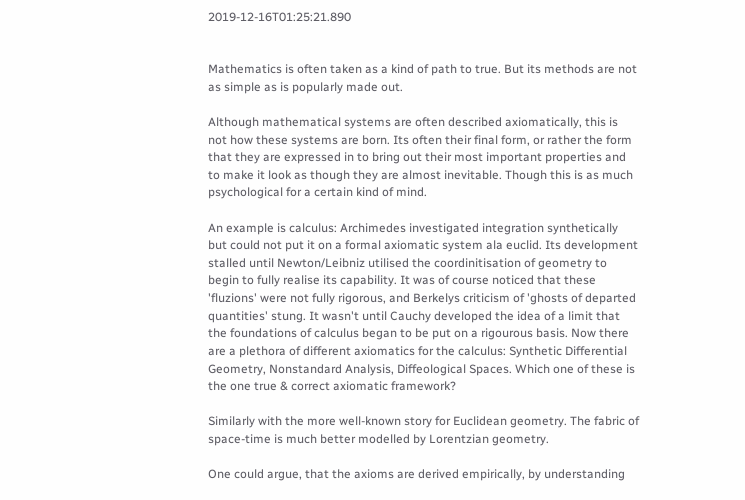2019-12-16T01:25:21.890


Mathematics is often taken as a kind of path to true. But its methods are not as simple as is popularly made out.

Although mathematical systems are often described axiomatically, this is not how these systems are born. Its often their final form, or rather the form that they are expressed in to bring out their most important properties and to make it look as though they are almost inevitable. Though this is as much psychological for a certain kind of mind.

An example is calculus: Archimedes investigated integration synthetically but could not put it on a formal axiomatic system ala euclid. Its development stalled until Newton/Leibniz utilised the coordinitisation of geometry to begin to fully realise its capability. It was of course noticed that these 'fluzions' were not fully rigorous, and Berkelys criticism of 'ghosts of departed quantities' stung. It wasn't until Cauchy developed the idea of a limit that the foundations of calculus began to be put on a rigourous basis. Now there are a plethora of different axiomatics for the calculus: Synthetic Differential Geometry, Nonstandard Analysis, Diffeological Spaces. Which one of these is the one true & correct axiomatic framework?

Similarly with the more well-known story for Euclidean geometry. The fabric of space-time is much better modelled by Lorentzian geometry.

One could argue, that the axioms are derived empirically, by understanding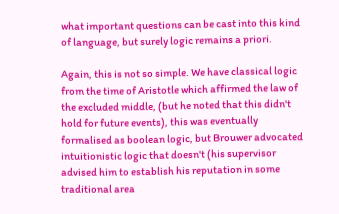what important questions can be cast into this kind of language, but surely logic remains a priori.

Again, this is not so simple. We have classical logic from the time of Aristotle which affirmed the law of the excluded middle, (but he noted that this didn't hold for future events), this was eventually formalised as boolean logic, but Brouwer advocated intuitionistic logic that doesn't (his supervisor advised him to establish his reputation in some traditional area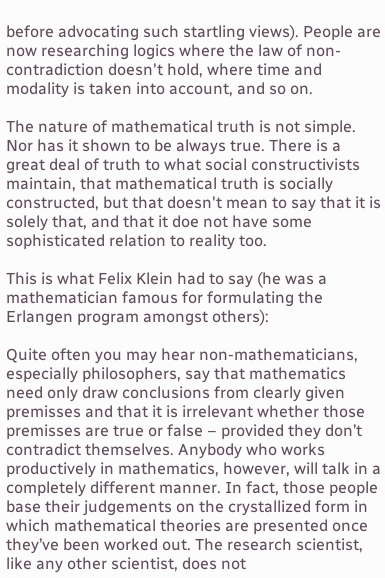before advocating such startling views). People are now researching logics where the law of non-contradiction doesn't hold, where time and modality is taken into account, and so on.

The nature of mathematical truth is not simple. Nor has it shown to be always true. There is a great deal of truth to what social constructivists maintain, that mathematical truth is socially constructed, but that doesn't mean to say that it is solely that, and that it doe not have some sophisticated relation to reality too.

This is what Felix Klein had to say (he was a mathematician famous for formulating the Erlangen program amongst others):

Quite often you may hear non-mathematicians, especially philosophers, say that mathematics need only draw conclusions from clearly given premisses and that it is irrelevant whether those premisses are true or false – provided they don’t contradict themselves. Anybody who works productively in mathematics, however, will talk in a completely different manner. In fact, those people base their judgements on the crystallized form in which mathematical theories are presented once they’ve been worked out. The research scientist, like any other scientist, does not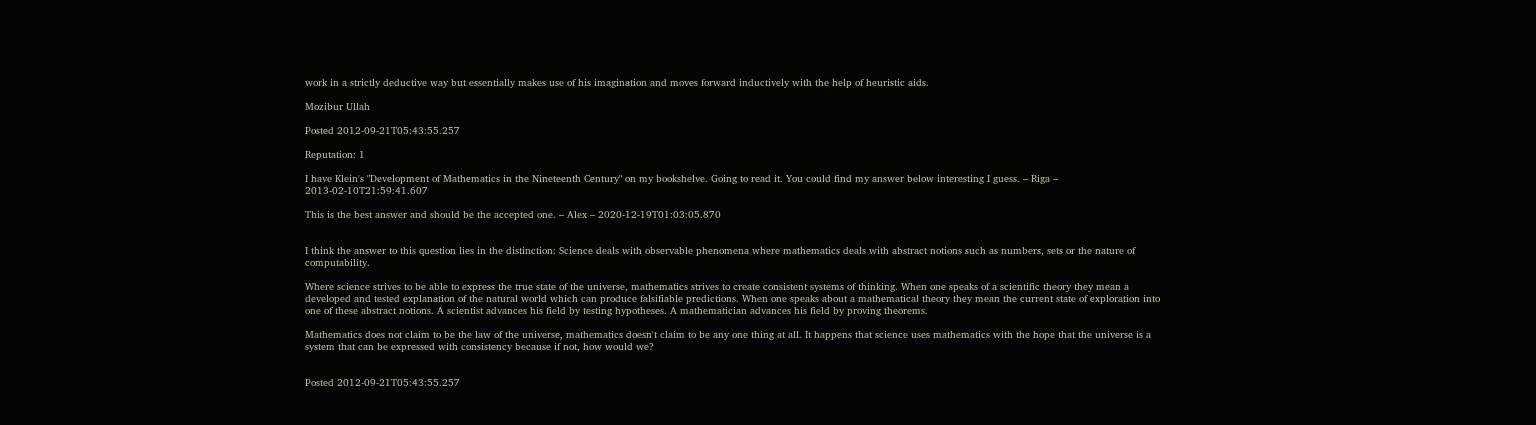work in a strictly deductive way but essentially makes use of his imagination and moves forward inductively with the help of heuristic aids.

Mozibur Ullah

Posted 2012-09-21T05:43:55.257

Reputation: 1

I have Klein's "Development of Mathematics in the Nineteenth Century" on my bookshelve. Going to read it. You could find my answer below interesting I guess. – Riga – 2013-02-10T21:59:41.607

This is the best answer and should be the accepted one. – Alex – 2020-12-19T01:03:05.870


I think the answer to this question lies in the distinction: Science deals with observable phenomena where mathematics deals with abstract notions such as numbers, sets or the nature of computability.

Where science strives to be able to express the true state of the universe, mathematics strives to create consistent systems of thinking. When one speaks of a scientific theory they mean a developed and tested explanation of the natural world which can produce falsifiable predictions. When one speaks about a mathematical theory they mean the current state of exploration into one of these abstract notions. A scientist advances his field by testing hypotheses. A mathematician advances his field by proving theorems.

Mathematics does not claim to be the law of the universe, mathematics doesn't claim to be any one thing at all. It happens that science uses mathematics with the hope that the universe is a system that can be expressed with consistency because if not, how would we?


Posted 2012-09-21T05:43:55.257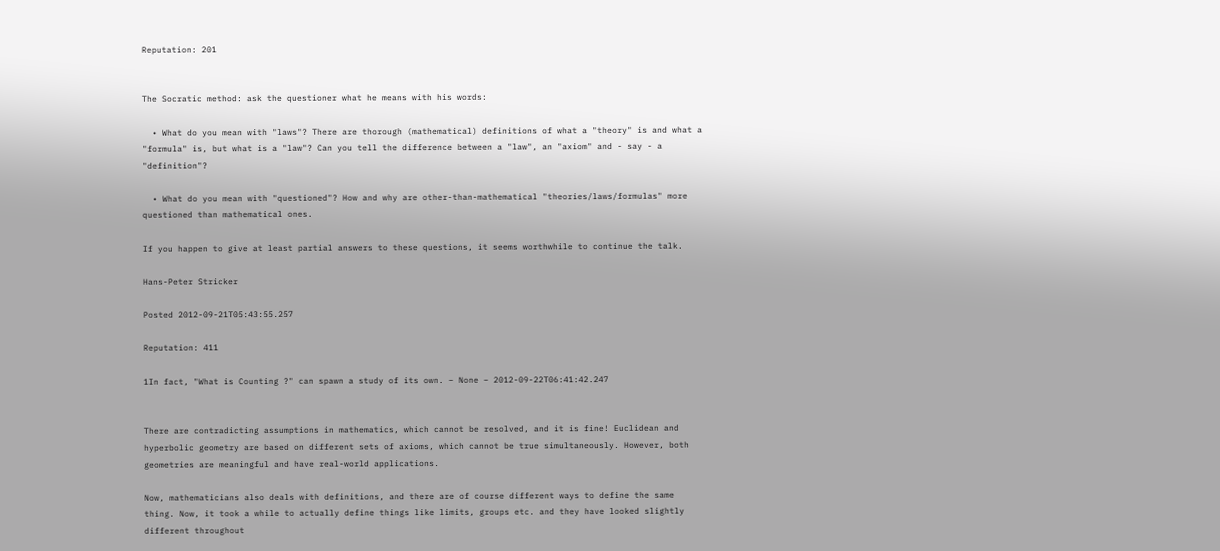Reputation: 201


The Socratic method: ask the questioner what he means with his words:

  • What do you mean with "laws"? There are thorough (mathematical) definitions of what a "theory" is and what a "formula" is, but what is a "law"? Can you tell the difference between a "law", an "axiom" and - say - a "definition"?

  • What do you mean with "questioned"? How and why are other-than-mathematical "theories/laws/formulas" more questioned than mathematical ones.

If you happen to give at least partial answers to these questions, it seems worthwhile to continue the talk.

Hans-Peter Stricker

Posted 2012-09-21T05:43:55.257

Reputation: 411

1In fact, "What is Counting ?" can spawn a study of its own. – None – 2012-09-22T06:41:42.247


There are contradicting assumptions in mathematics, which cannot be resolved, and it is fine! Euclidean and hyperbolic geometry are based on different sets of axioms, which cannot be true simultaneously. However, both geometries are meaningful and have real-world applications.

Now, mathematicians also deals with definitions, and there are of course different ways to define the same thing. Now, it took a while to actually define things like limits, groups etc. and they have looked slightly different throughout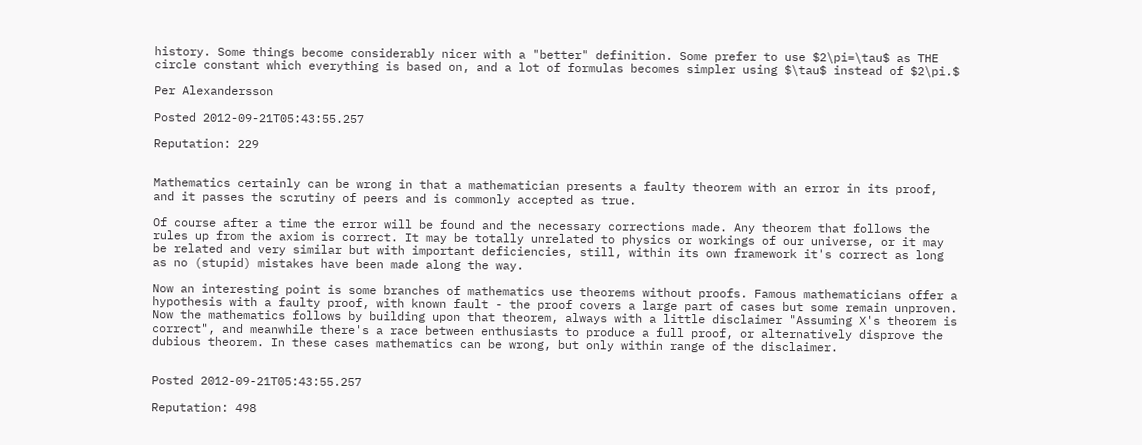history. Some things become considerably nicer with a "better" definition. Some prefer to use $2\pi=\tau$ as THE circle constant which everything is based on, and a lot of formulas becomes simpler using $\tau$ instead of $2\pi.$

Per Alexandersson

Posted 2012-09-21T05:43:55.257

Reputation: 229


Mathematics certainly can be wrong in that a mathematician presents a faulty theorem with an error in its proof, and it passes the scrutiny of peers and is commonly accepted as true.

Of course after a time the error will be found and the necessary corrections made. Any theorem that follows the rules up from the axiom is correct. It may be totally unrelated to physics or workings of our universe, or it may be related and very similar but with important deficiencies, still, within its own framework it's correct as long as no (stupid) mistakes have been made along the way.

Now an interesting point is some branches of mathematics use theorems without proofs. Famous mathematicians offer a hypothesis with a faulty proof, with known fault - the proof covers a large part of cases but some remain unproven. Now the mathematics follows by building upon that theorem, always with a little disclaimer "Assuming X's theorem is correct", and meanwhile there's a race between enthusiasts to produce a full proof, or alternatively disprove the dubious theorem. In these cases mathematics can be wrong, but only within range of the disclaimer.


Posted 2012-09-21T05:43:55.257

Reputation: 498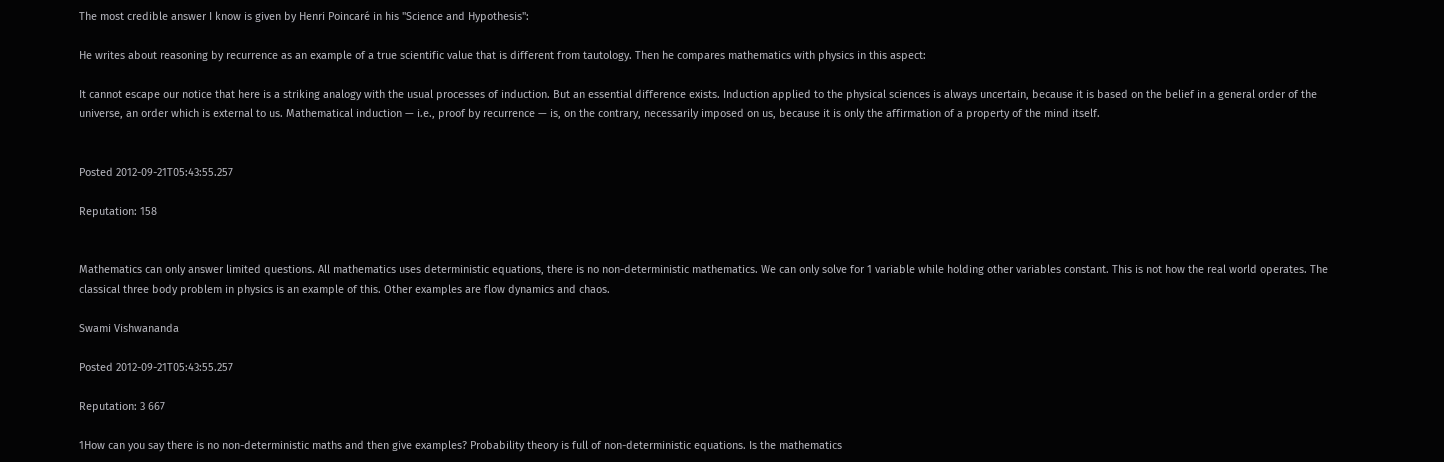The most credible answer I know is given by Henri Poincaré in his "Science and Hypothesis":

He writes about reasoning by recurrence as an example of a true scientific value that is different from tautology. Then he compares mathematics with physics in this aspect:

It cannot escape our notice that here is a striking analogy with the usual processes of induction. But an essential difference exists. Induction applied to the physical sciences is always uncertain, because it is based on the belief in a general order of the universe, an order which is external to us. Mathematical induction — i.e., proof by recurrence — is, on the contrary, necessarily imposed on us, because it is only the affirmation of a property of the mind itself.


Posted 2012-09-21T05:43:55.257

Reputation: 158


Mathematics can only answer limited questions. All mathematics uses deterministic equations, there is no non-deterministic mathematics. We can only solve for 1 variable while holding other variables constant. This is not how the real world operates. The classical three body problem in physics is an example of this. Other examples are flow dynamics and chaos.

Swami Vishwananda

Posted 2012-09-21T05:43:55.257

Reputation: 3 667

1How can you say there is no non-deterministic maths and then give examples? Probability theory is full of non-deterministic equations. Is the mathematics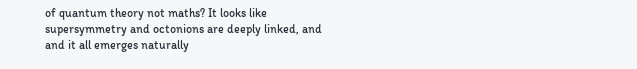of quantum theory not maths? It looks like supersymmetry and octonions are deeply linked, and and it all emerges naturally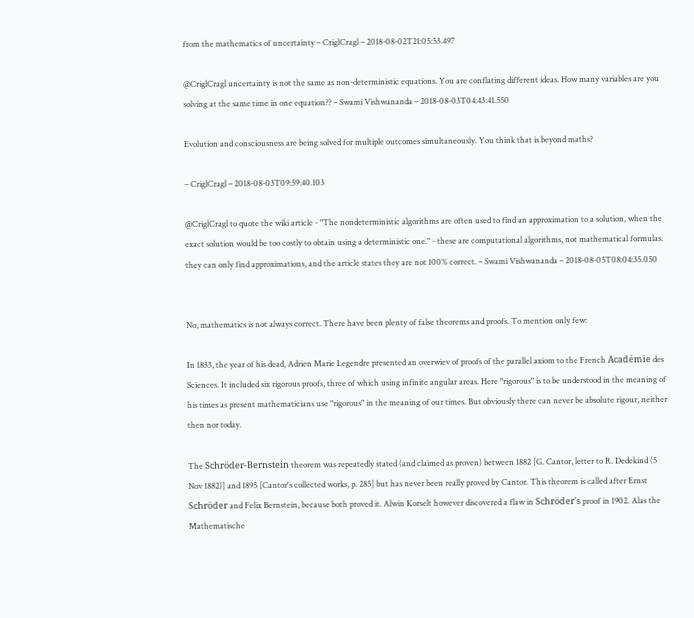from the mathematics of uncertainty – CriglCragl – 2018-08-02T21:05:53.497

@CriglCragl uncertainty is not the same as non-deterministic equations. You are conflating different ideas. How many variables are you solving at the same time in one equation?? – Swami Vishwananda – 2018-08-03T04:43:41.550

Evolution and consciousness are being solved for multiple outcomes simultaneously. You think that is beyond maths?

– CriglCragl – 2018-08-03T09:59:40.103

@CriglCragl to quote the wiki article - "The nondeterministic algorithms are often used to find an approximation to a solution, when the exact solution would be too costly to obtain using a deterministic one." - these are computational algorithms, not mathematical formulas. they can only find approximations, and the article states they are not 100% correct. – Swami Vishwananda – 2018-08-05T08:04:35.050


No, mathematics is not always correct. There have been plenty of false theorems and proofs. To mention only few:

In 1833, the year of his dead, Adrien Marie Legendre presented an overwiev of proofs of the parallel axiom to the French Académie des Sciences. It included six rigorous proofs, three of which using infinite angular areas. Here "rigorous" is to be understood in the meaning of his times as present mathematicians use "rigorous" in the meaning of our times. But obviously there can never be absolute rigour, neither then nor today.

The Schröder-Bernstein theorem was repeatedly stated (and claimed as proven) between 1882 [G. Cantor, letter to R. Dedekind (5 Nov 1882)] and 1895 [Cantor's collected works, p. 285] but has never been really proved by Cantor. This theorem is called after Ernst Schröder and Felix Bernstein, because both proved it. Alwin Korselt however discovered a flaw in Schröder's proof in 1902. Alas the Mathematische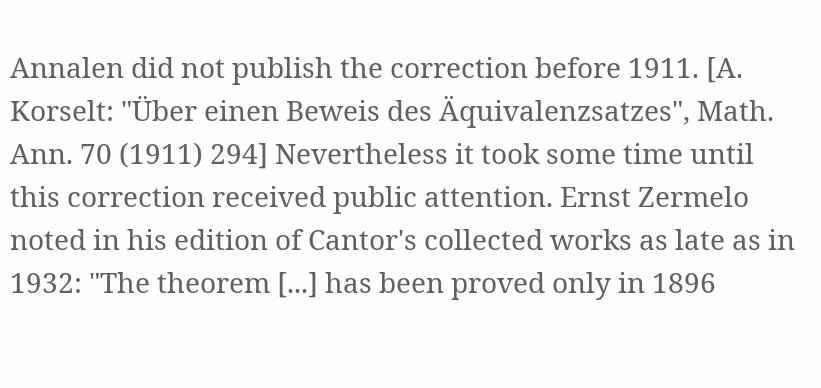Annalen did not publish the correction before 1911. [A. Korselt: "Über einen Beweis des Äquivalenzsatzes", Math. Ann. 70 (1911) 294] Nevertheless it took some time until this correction received public attention. Ernst Zermelo noted in his edition of Cantor's collected works as late as in 1932: "The theorem [...] has been proved only in 1896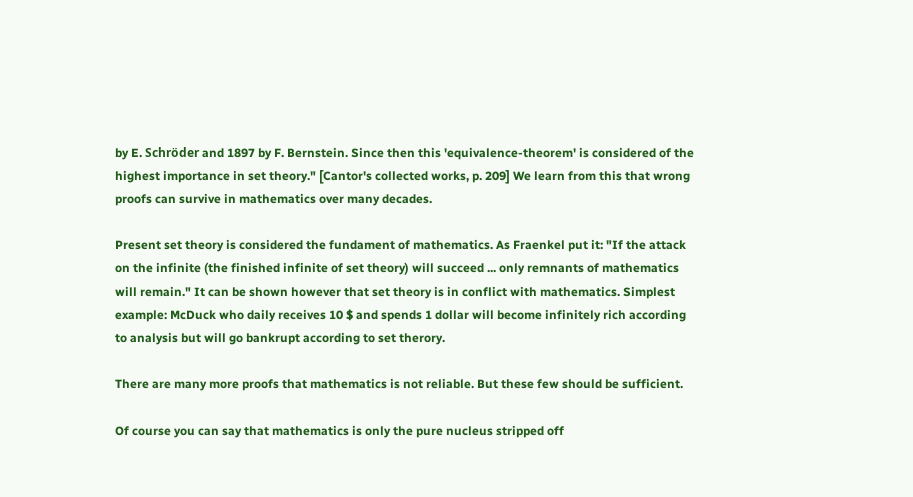by E. Schröder and 1897 by F. Bernstein. Since then this 'equivalence-theorem' is considered of the highest importance in set theory." [Cantor's collected works, p. 209] We learn from this that wrong proofs can survive in mathematics over many decades.

Present set theory is considered the fundament of mathematics. As Fraenkel put it: "If the attack on the infinite (the finished infinite of set theory) will succeed ... only remnants of mathematics will remain." It can be shown however that set theory is in conflict with mathematics. Simplest example: McDuck who daily receives 10 $ and spends 1 dollar will become infinitely rich according to analysis but will go bankrupt according to set therory.

There are many more proofs that mathematics is not reliable. But these few should be sufficient.

Of course you can say that mathematics is only the pure nucleus stripped off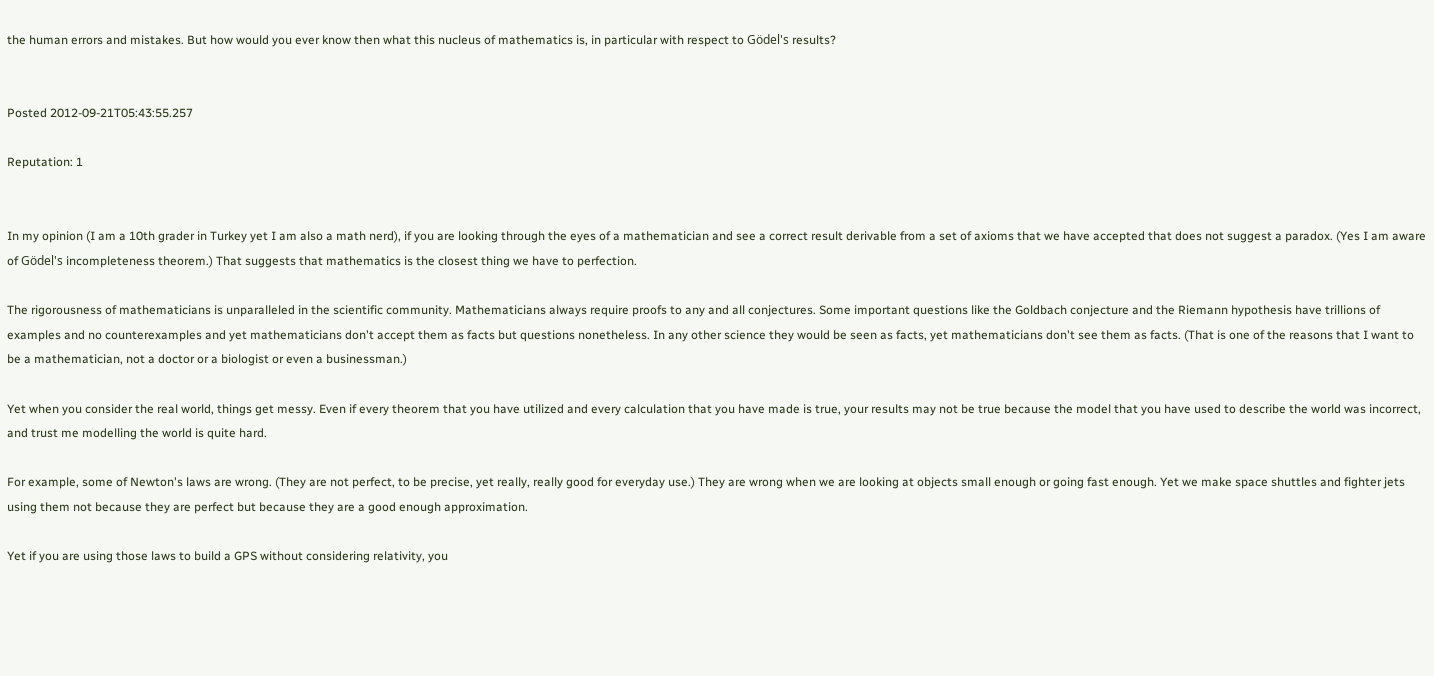the human errors and mistakes. But how would you ever know then what this nucleus of mathematics is, in particular with respect to Gödel's results?


Posted 2012-09-21T05:43:55.257

Reputation: 1


In my opinion (I am a 10th grader in Turkey yet I am also a math nerd), if you are looking through the eyes of a mathematician and see a correct result derivable from a set of axioms that we have accepted that does not suggest a paradox. (Yes I am aware of Gödel's incompleteness theorem.) That suggests that mathematics is the closest thing we have to perfection.

The rigorousness of mathematicians is unparalleled in the scientific community. Mathematicians always require proofs to any and all conjectures. Some important questions like the Goldbach conjecture and the Riemann hypothesis have trillions of examples and no counterexamples and yet mathematicians don't accept them as facts but questions nonetheless. In any other science they would be seen as facts, yet mathematicians don't see them as facts. (That is one of the reasons that I want to be a mathematician, not a doctor or a biologist or even a businessman.)

Yet when you consider the real world, things get messy. Even if every theorem that you have utilized and every calculation that you have made is true, your results may not be true because the model that you have used to describe the world was incorrect, and trust me modelling the world is quite hard.

For example, some of Newton's laws are wrong. (They are not perfect, to be precise, yet really, really good for everyday use.) They are wrong when we are looking at objects small enough or going fast enough. Yet we make space shuttles and fighter jets using them not because they are perfect but because they are a good enough approximation.

Yet if you are using those laws to build a GPS without considering relativity, you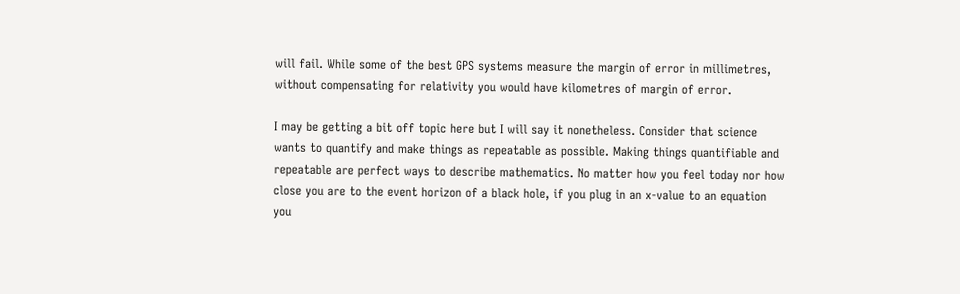will fail. While some of the best GPS systems measure the margin of error in millimetres, without compensating for relativity you would have kilometres of margin of error.

I may be getting a bit off topic here but I will say it nonetheless. Consider that science wants to quantify and make things as repeatable as possible. Making things quantifiable and repeatable are perfect ways to describe mathematics. No matter how you feel today nor how close you are to the event horizon of a black hole, if you plug in an x-value to an equation you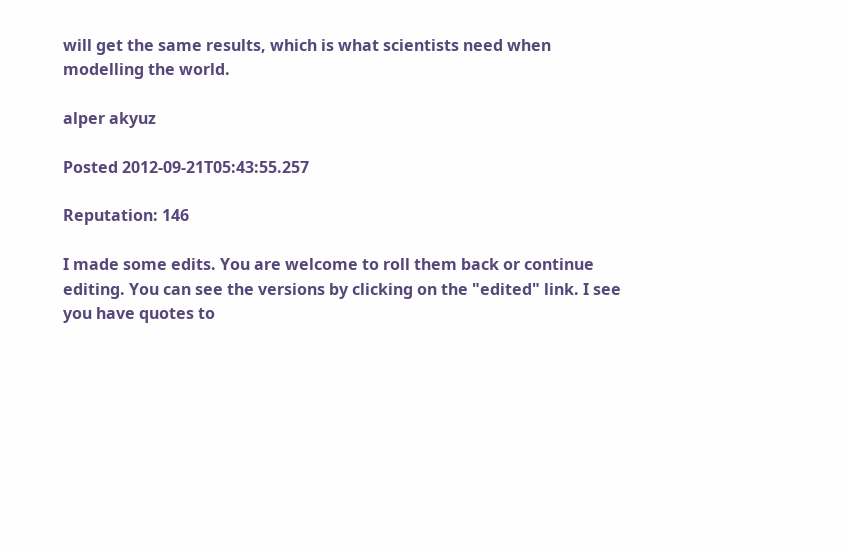will get the same results, which is what scientists need when modelling the world.

alper akyuz

Posted 2012-09-21T05:43:55.257

Reputation: 146

I made some edits. You are welcome to roll them back or continue editing. You can see the versions by clicking on the "edited" link. I see you have quotes to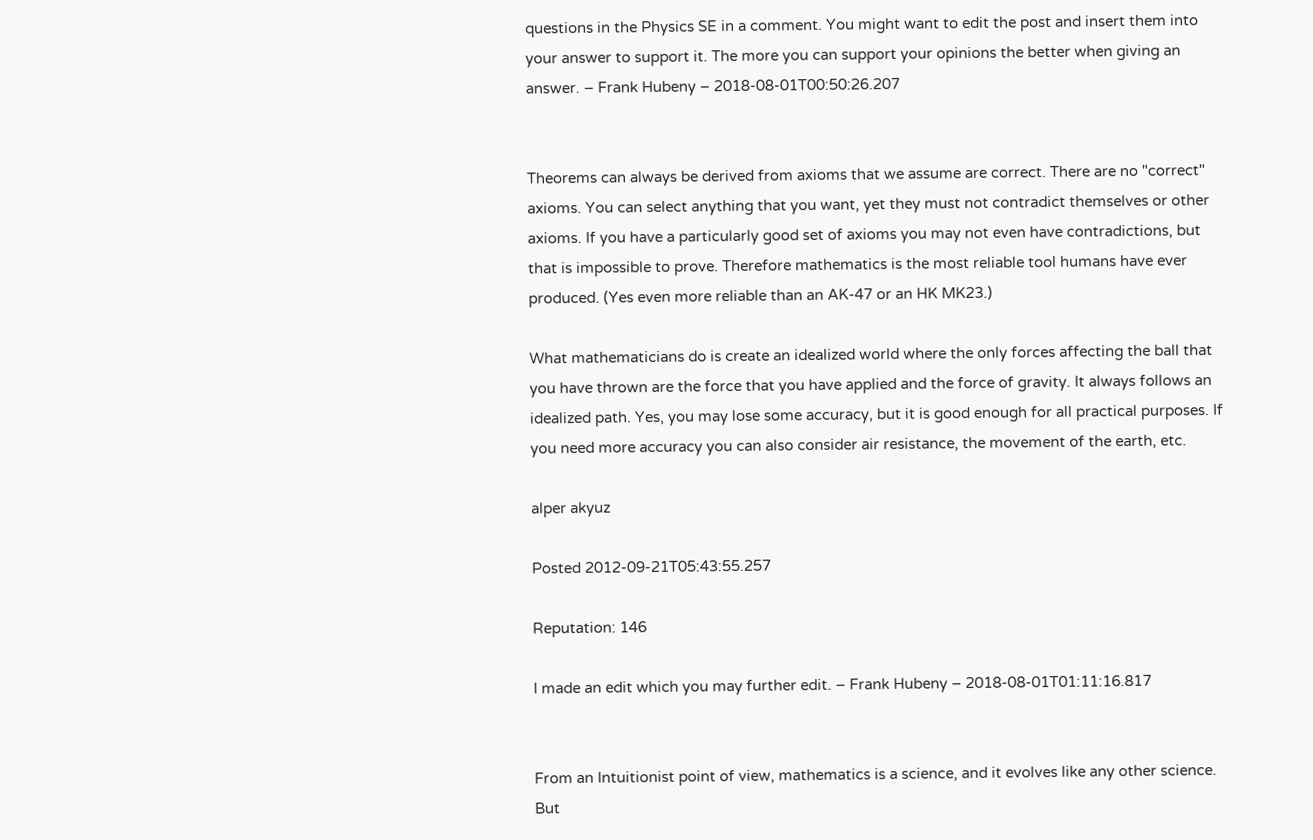questions in the Physics SE in a comment. You might want to edit the post and insert them into your answer to support it. The more you can support your opinions the better when giving an answer. – Frank Hubeny – 2018-08-01T00:50:26.207


Theorems can always be derived from axioms that we assume are correct. There are no "correct" axioms. You can select anything that you want, yet they must not contradict themselves or other axioms. If you have a particularly good set of axioms you may not even have contradictions, but that is impossible to prove. Therefore mathematics is the most reliable tool humans have ever produced. (Yes even more reliable than an AK-47 or an HK MK23.)

What mathematicians do is create an idealized world where the only forces affecting the ball that you have thrown are the force that you have applied and the force of gravity. It always follows an idealized path. Yes, you may lose some accuracy, but it is good enough for all practical purposes. If you need more accuracy you can also consider air resistance, the movement of the earth, etc.

alper akyuz

Posted 2012-09-21T05:43:55.257

Reputation: 146

I made an edit which you may further edit. – Frank Hubeny – 2018-08-01T01:11:16.817


From an Intuitionist point of view, mathematics is a science, and it evolves like any other science. But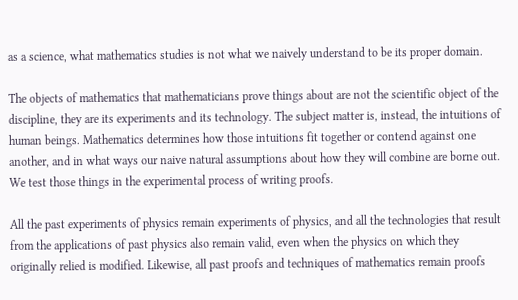as a science, what mathematics studies is not what we naively understand to be its proper domain.

The objects of mathematics that mathematicians prove things about are not the scientific object of the discipline, they are its experiments and its technology. The subject matter is, instead, the intuitions of human beings. Mathematics determines how those intuitions fit together or contend against one another, and in what ways our naive natural assumptions about how they will combine are borne out. We test those things in the experimental process of writing proofs.

All the past experiments of physics remain experiments of physics, and all the technologies that result from the applications of past physics also remain valid, even when the physics on which they originally relied is modified. Likewise, all past proofs and techniques of mathematics remain proofs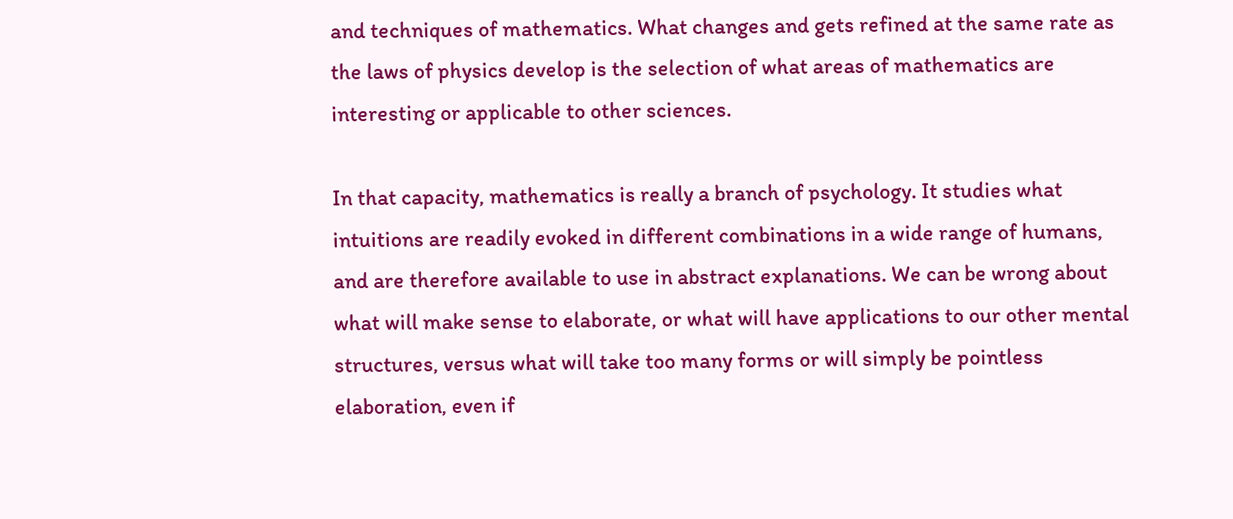and techniques of mathematics. What changes and gets refined at the same rate as the laws of physics develop is the selection of what areas of mathematics are interesting or applicable to other sciences.

In that capacity, mathematics is really a branch of psychology. It studies what intuitions are readily evoked in different combinations in a wide range of humans, and are therefore available to use in abstract explanations. We can be wrong about what will make sense to elaborate, or what will have applications to our other mental structures, versus what will take too many forms or will simply be pointless elaboration, even if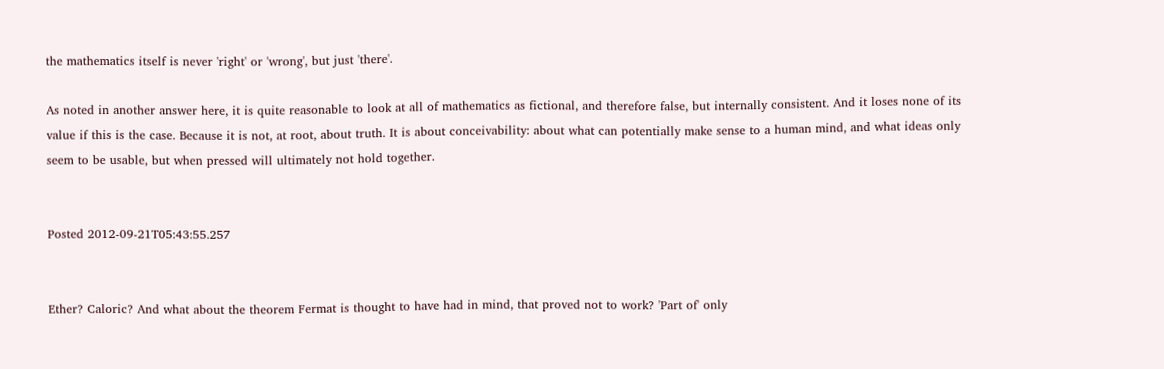the mathematics itself is never 'right' or 'wrong', but just 'there'.

As noted in another answer here, it is quite reasonable to look at all of mathematics as fictional, and therefore false, but internally consistent. And it loses none of its value if this is the case. Because it is not, at root, about truth. It is about conceivability: about what can potentially make sense to a human mind, and what ideas only seem to be usable, but when pressed will ultimately not hold together.


Posted 2012-09-21T05:43:55.257


Ether? Caloric? And what about the theorem Fermat is thought to have had in mind, that proved not to work? 'Part of' only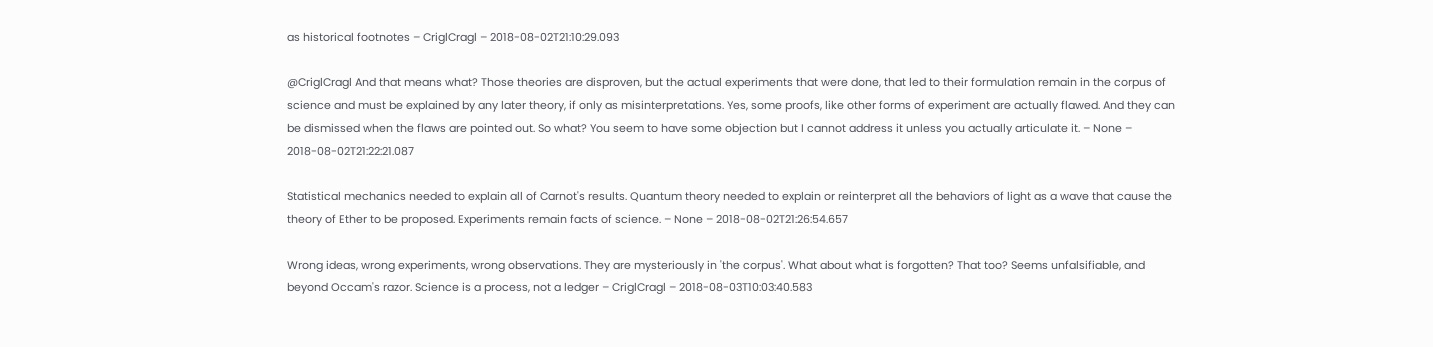as historical footnotes – CriglCragl – 2018-08-02T21:10:29.093

@CriglCragl And that means what? Those theories are disproven, but the actual experiments that were done, that led to their formulation remain in the corpus of science and must be explained by any later theory, if only as misinterpretations. Yes, some proofs, like other forms of experiment are actually flawed. And they can be dismissed when the flaws are pointed out. So what? You seem to have some objection but I cannot address it unless you actually articulate it. – None – 2018-08-02T21:22:21.087

Statistical mechanics needed to explain all of Carnot's results. Quantum theory needed to explain or reinterpret all the behaviors of light as a wave that cause the theory of Ether to be proposed. Experiments remain facts of science. – None – 2018-08-02T21:26:54.657

Wrong ideas, wrong experiments, wrong observations. They are mysteriously in 'the corpus'. What about what is forgotten? That too? Seems unfalsifiable, and beyond Occam's razor. Science is a process, not a ledger – CriglCragl – 2018-08-03T10:03:40.583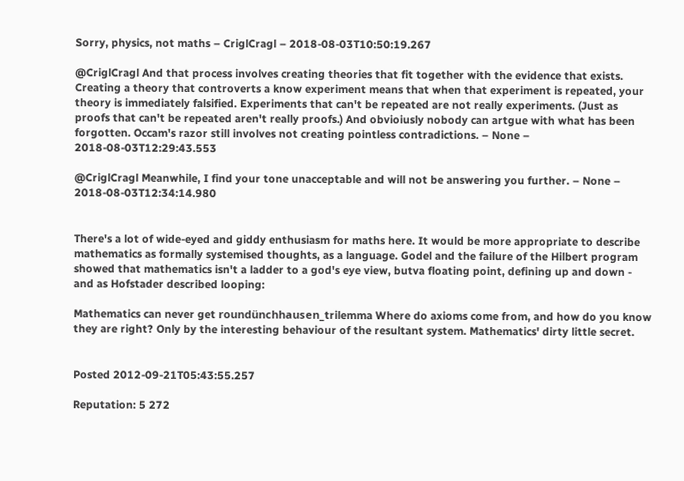Sorry, physics, not maths – CriglCragl – 2018-08-03T10:50:19.267

@CriglCragl And that process involves creating theories that fit together with the evidence that exists. Creating a theory that controverts a know experiment means that when that experiment is repeated, your theory is immediately falsified. Experiments that can't be repeated are not really experiments. (Just as proofs that can't be repeated aren't really proofs.) And obvioiusly nobody can artgue with what has been forgotten. Occam's razor still involves not creating pointless contradictions. – None – 2018-08-03T12:29:43.553

@CriglCragl Meanwhile, I find your tone unacceptable and will not be answering you further. – None – 2018-08-03T12:34:14.980


There's a lot of wide-eyed and giddy enthusiasm for maths here. It would be more appropriate to describe mathematics as formally systemised thoughts, as a language. Godel and the failure of the Hilbert program showed that mathematics isn't a ladder to a god's eye view, butva floating point, defining up and down - and as Hofstader described looping:

Mathematics can never get roundünchhausen_trilemma Where do axioms come from, and how do you know they are right? Only by the interesting behaviour of the resultant system. Mathematics' dirty little secret.


Posted 2012-09-21T05:43:55.257

Reputation: 5 272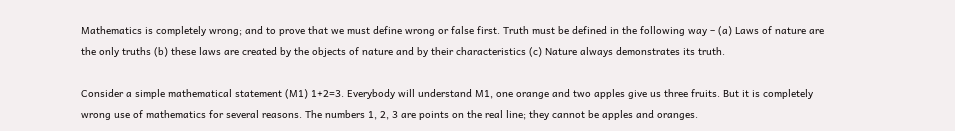Mathematics is completely wrong; and to prove that we must define wrong or false first. Truth must be defined in the following way – (a) Laws of nature are the only truths (b) these laws are created by the objects of nature and by their characteristics (c) Nature always demonstrates its truth.

Consider a simple mathematical statement (M1) 1+2=3. Everybody will understand M1, one orange and two apples give us three fruits. But it is completely wrong use of mathematics for several reasons. The numbers 1, 2, 3 are points on the real line; they cannot be apples and oranges.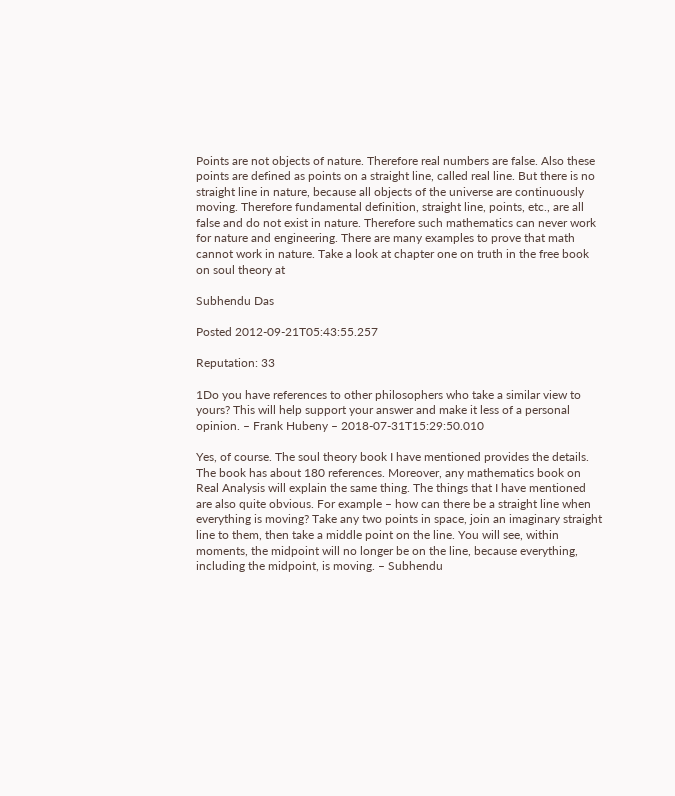Points are not objects of nature. Therefore real numbers are false. Also these points are defined as points on a straight line, called real line. But there is no straight line in nature, because all objects of the universe are continuously moving. Therefore fundamental definition, straight line, points, etc., are all false and do not exist in nature. Therefore such mathematics can never work for nature and engineering. There are many examples to prove that math cannot work in nature. Take a look at chapter one on truth in the free book on soul theory at

Subhendu Das

Posted 2012-09-21T05:43:55.257

Reputation: 33

1Do you have references to other philosophers who take a similar view to yours? This will help support your answer and make it less of a personal opinion. – Frank Hubeny – 2018-07-31T15:29:50.010

Yes, of course. The soul theory book I have mentioned provides the details. The book has about 180 references. Moreover, any mathematics book on Real Analysis will explain the same thing. The things that I have mentioned are also quite obvious. For example – how can there be a straight line when everything is moving? Take any two points in space, join an imaginary straight line to them, then take a middle point on the line. You will see, within moments, the midpoint will no longer be on the line, because everything, including the midpoint, is moving. – Subhendu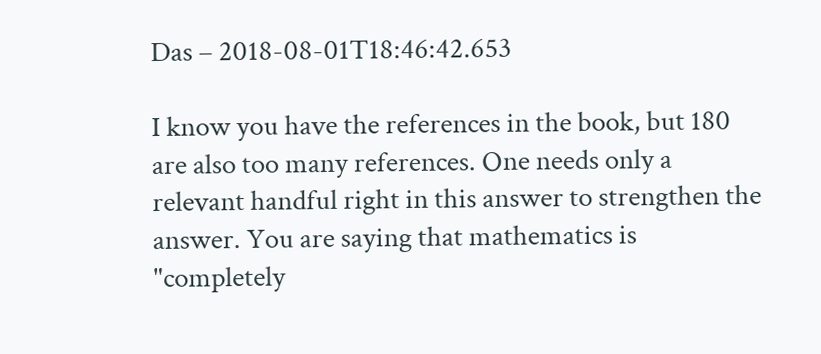Das – 2018-08-01T18:46:42.653

I know you have the references in the book, but 180 are also too many references. One needs only a relevant handful right in this answer to strengthen the answer. You are saying that mathematics is "completely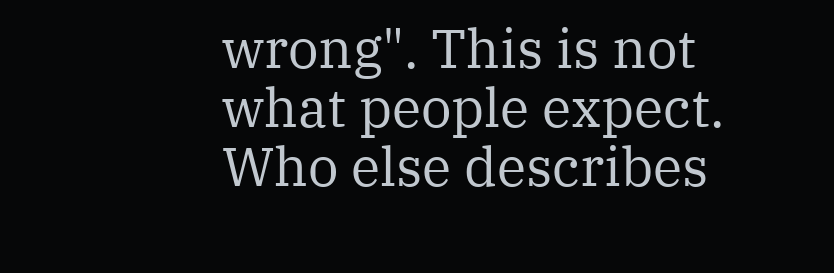wrong". This is not what people expect. Who else describes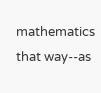mathematics that way--as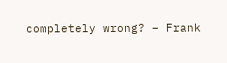completely wrong? – Frank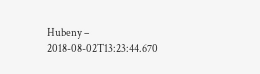Hubeny – 2018-08-02T13:23:44.670